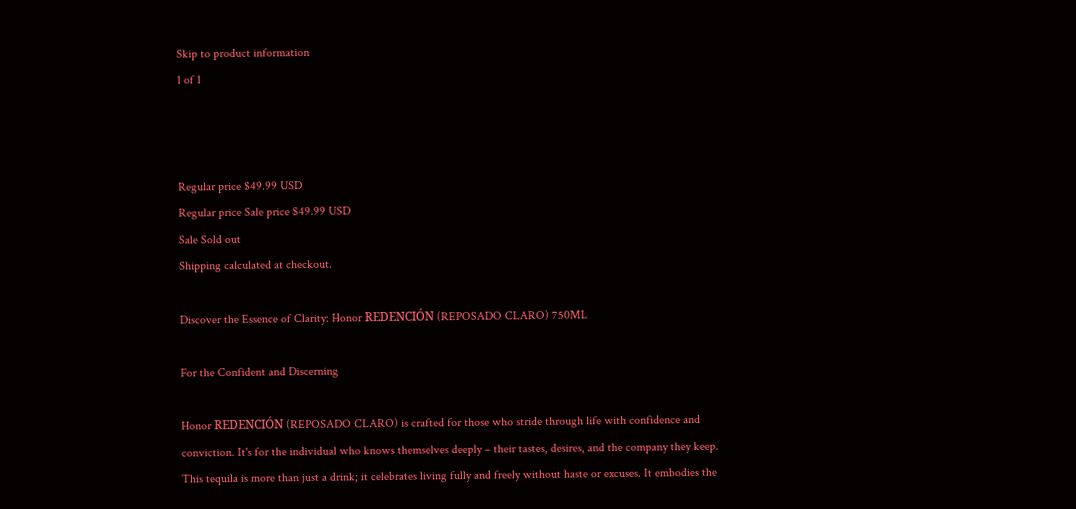Skip to product information
1 of 1



Regular price $49.99 USD
Regular price Sale price $49.99 USD
Sale Sold out
Shipping calculated at checkout.

Discover the Essence of Clarity: Honor REDENCIÓN (REPOSADO CLARO) 750ML

For the Confident and Discerning

Honor REDENCIÓN (REPOSADO CLARO) is crafted for those who stride through life with confidence and conviction. It's for the individual who knows themselves deeply – their tastes, desires, and the company they keep. This tequila is more than just a drink; it celebrates living fully and freely without haste or excuses. It embodies the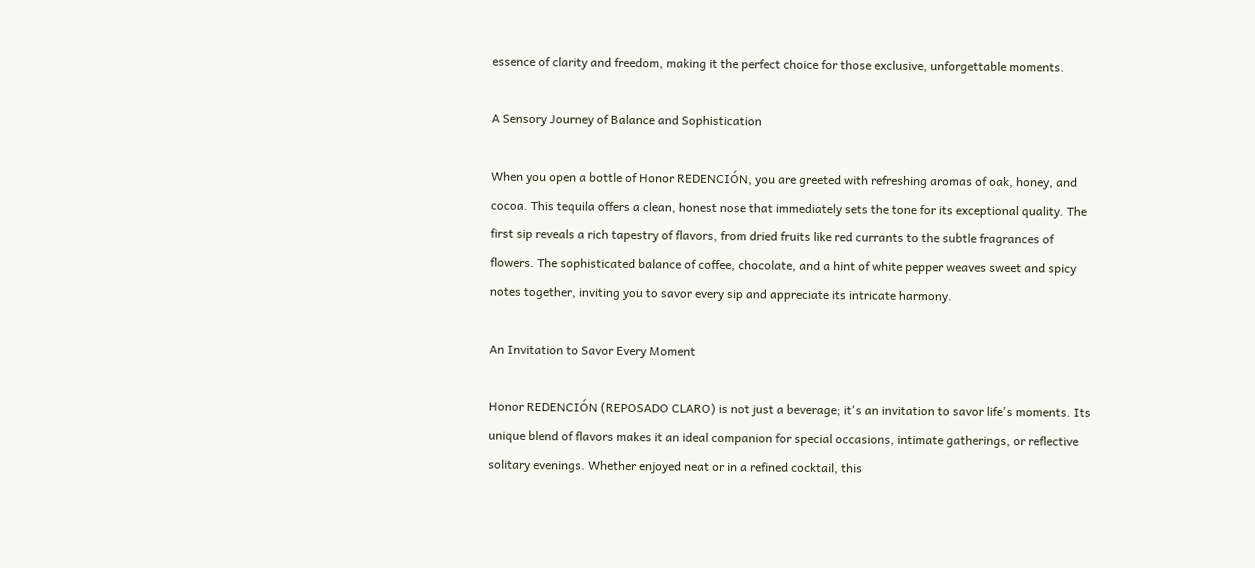essence of clarity and freedom, making it the perfect choice for those exclusive, unforgettable moments.

A Sensory Journey of Balance and Sophistication

When you open a bottle of Honor REDENCIÓN, you are greeted with refreshing aromas of oak, honey, and cocoa. This tequila offers a clean, honest nose that immediately sets the tone for its exceptional quality. The first sip reveals a rich tapestry of flavors, from dried fruits like red currants to the subtle fragrances of flowers. The sophisticated balance of coffee, chocolate, and a hint of white pepper weaves sweet and spicy notes together, inviting you to savor every sip and appreciate its intricate harmony.

An Invitation to Savor Every Moment

Honor REDENCIÓN (REPOSADO CLARO) is not just a beverage; it's an invitation to savor life's moments. Its unique blend of flavors makes it an ideal companion for special occasions, intimate gatherings, or reflective solitary evenings. Whether enjoyed neat or in a refined cocktail, this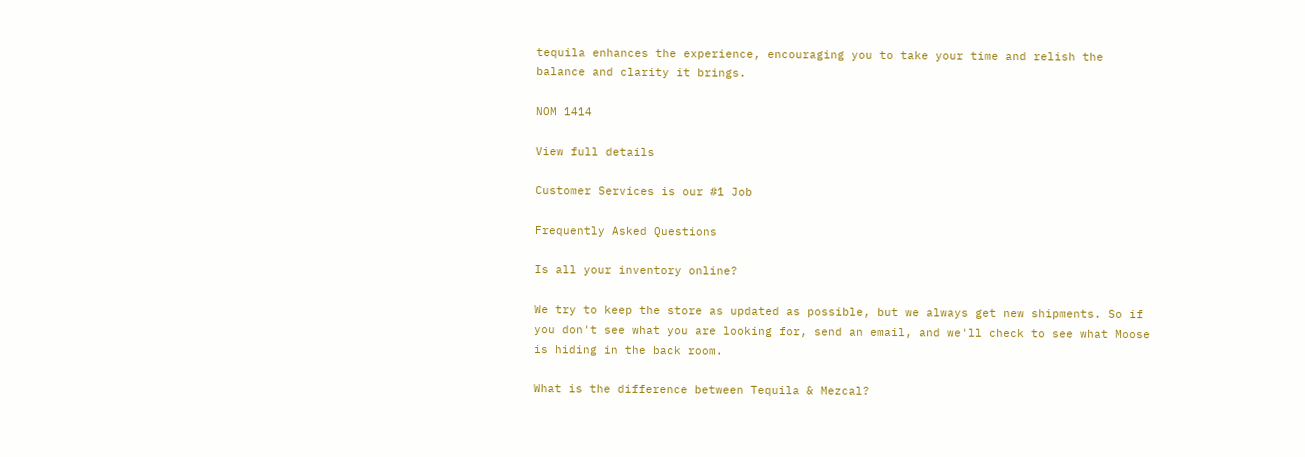tequila enhances the experience, encouraging you to take your time and relish the balance and clarity it brings.

NOM 1414

View full details

Customer Services is our #1 Job

Frequently Asked Questions

Is all your inventory online?

We try to keep the store as updated as possible, but we always get new shipments. So if you don't see what you are looking for, send an email, and we'll check to see what Moose is hiding in the back room.

What is the difference between Tequila & Mezcal?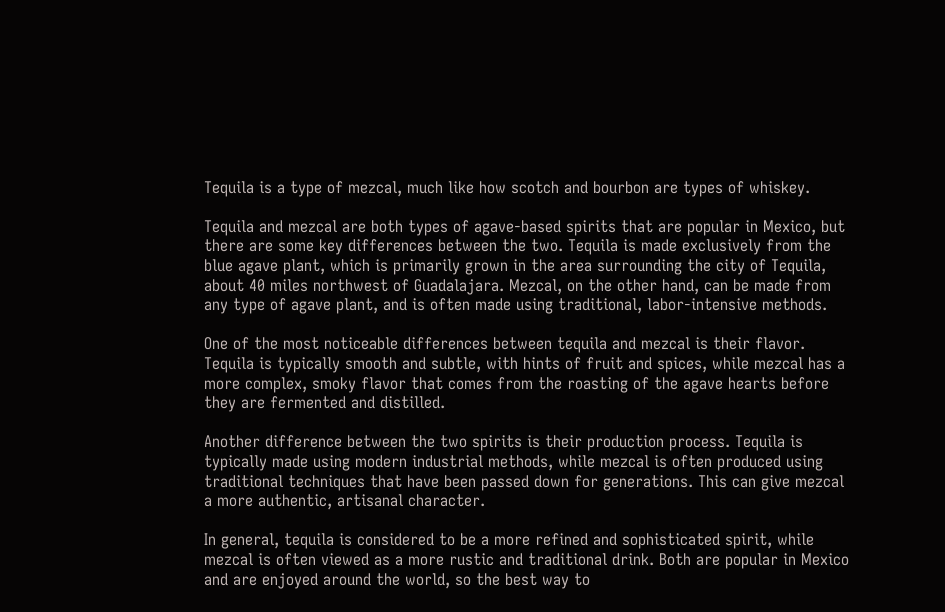Tequila is a type of mezcal, much like how scotch and bourbon are types of whiskey.

Tequila and mezcal are both types of agave-based spirits that are popular in Mexico, but there are some key differences between the two. Tequila is made exclusively from the blue agave plant, which is primarily grown in the area surrounding the city of Tequila, about 40 miles northwest of Guadalajara. Mezcal, on the other hand, can be made from any type of agave plant, and is often made using traditional, labor-intensive methods.

One of the most noticeable differences between tequila and mezcal is their flavor. Tequila is typically smooth and subtle, with hints of fruit and spices, while mezcal has a more complex, smoky flavor that comes from the roasting of the agave hearts before they are fermented and distilled.

Another difference between the two spirits is their production process. Tequila is typically made using modern industrial methods, while mezcal is often produced using traditional techniques that have been passed down for generations. This can give mezcal a more authentic, artisanal character.

In general, tequila is considered to be a more refined and sophisticated spirit, while mezcal is often viewed as a more rustic and traditional drink. Both are popular in Mexico and are enjoyed around the world, so the best way to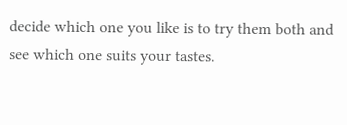decide which one you like is to try them both and see which one suits your tastes.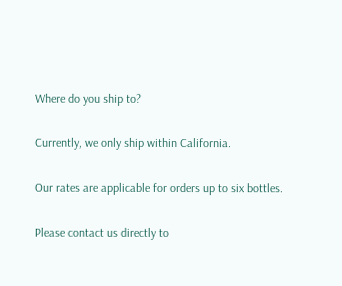Where do you ship to?

Currently, we only ship within California.

Our rates are applicable for orders up to six bottles.

Please contact us directly to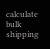calculate bulk shipping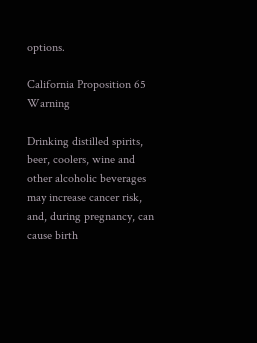options.

California Proposition 65 Warning

Drinking distilled spirits, beer, coolers, wine and other alcoholic beverages may increase cancer risk, and, during pregnancy, can cause birth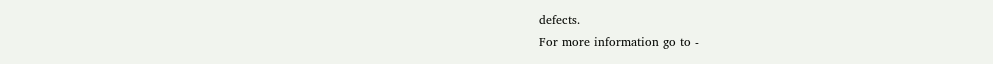defects.
For more information go to -